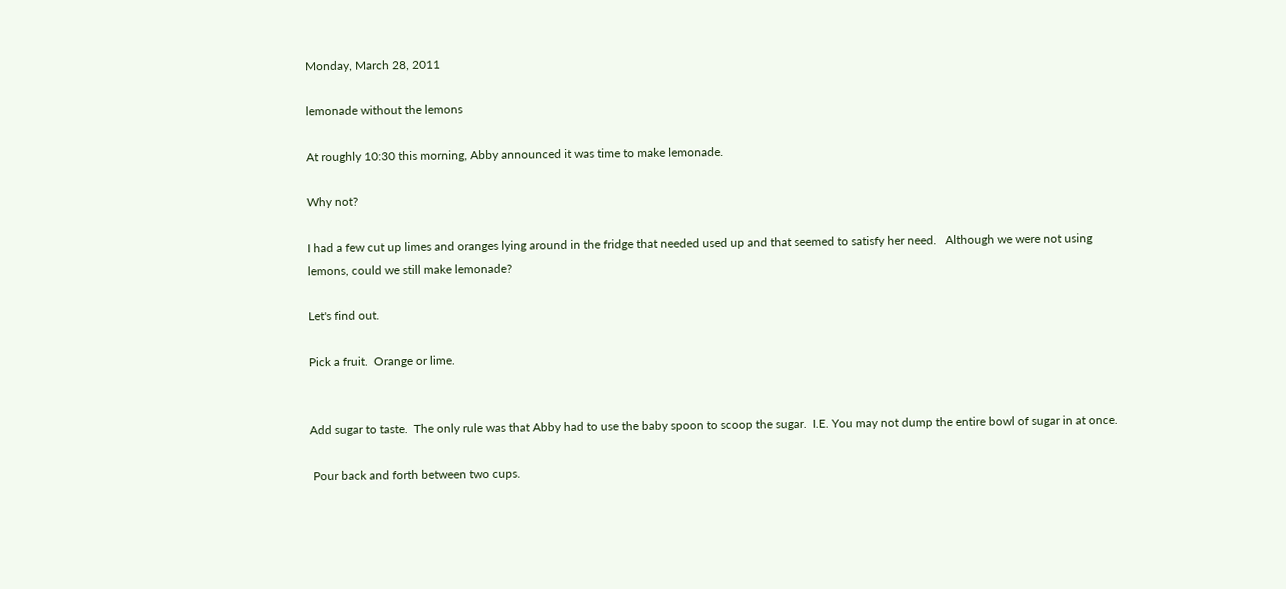Monday, March 28, 2011

lemonade without the lemons

At roughly 10:30 this morning, Abby announced it was time to make lemonade.

Why not?

I had a few cut up limes and oranges lying around in the fridge that needed used up and that seemed to satisfy her need.   Although we were not using lemons, could we still make lemonade?

Let's find out.

Pick a fruit.  Orange or lime.


Add sugar to taste.  The only rule was that Abby had to use the baby spoon to scoop the sugar.  I.E. You may not dump the entire bowl of sugar in at once.

 Pour back and forth between two cups.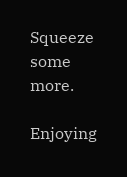Squeeze some more.

Enjoying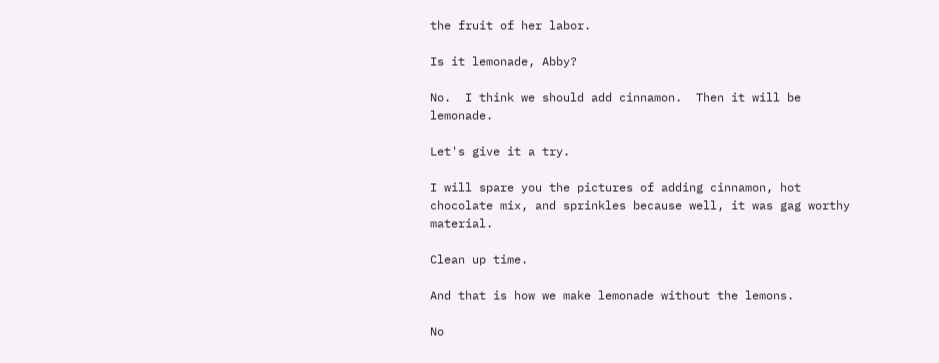the fruit of her labor.

Is it lemonade, Abby?

No.  I think we should add cinnamon.  Then it will be lemonade.

Let's give it a try.

I will spare you the pictures of adding cinnamon, hot chocolate mix, and sprinkles because well, it was gag worthy material.

Clean up time.

And that is how we make lemonade without the lemons.

No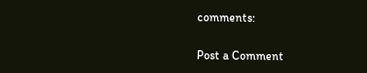comments:

Post a Comment